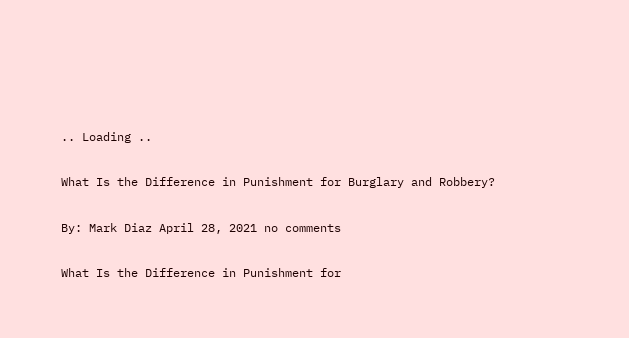.. Loading ..

What Is the Difference in Punishment for Burglary and Robbery?

By: Mark Diaz April 28, 2021 no comments

What Is the Difference in Punishment for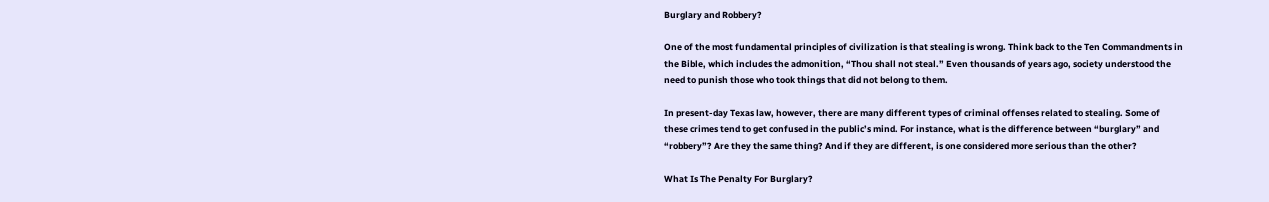Burglary and Robbery?

One of the most fundamental principles of civilization is that stealing is wrong. Think back to the Ten Commandments in the Bible, which includes the admonition, “Thou shall not steal.” Even thousands of years ago, society understood the need to punish those who took things that did not belong to them.

In present-day Texas law, however, there are many different types of criminal offenses related to stealing. Some of these crimes tend to get confused in the public’s mind. For instance, what is the difference between “burglary” and “robbery”? Are they the same thing? And if they are different, is one considered more serious than the other?

What Is The Penalty For Burglary?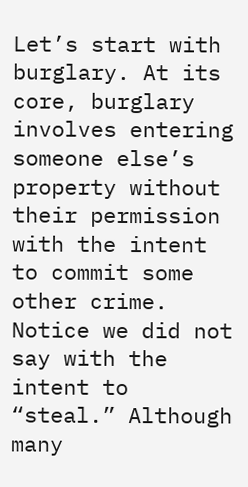Let’s start with burglary. At its core, burglary involves entering someone else’s property without their permission with the intent to commit some other crime. Notice we did not say with the intent to “steal.” Although many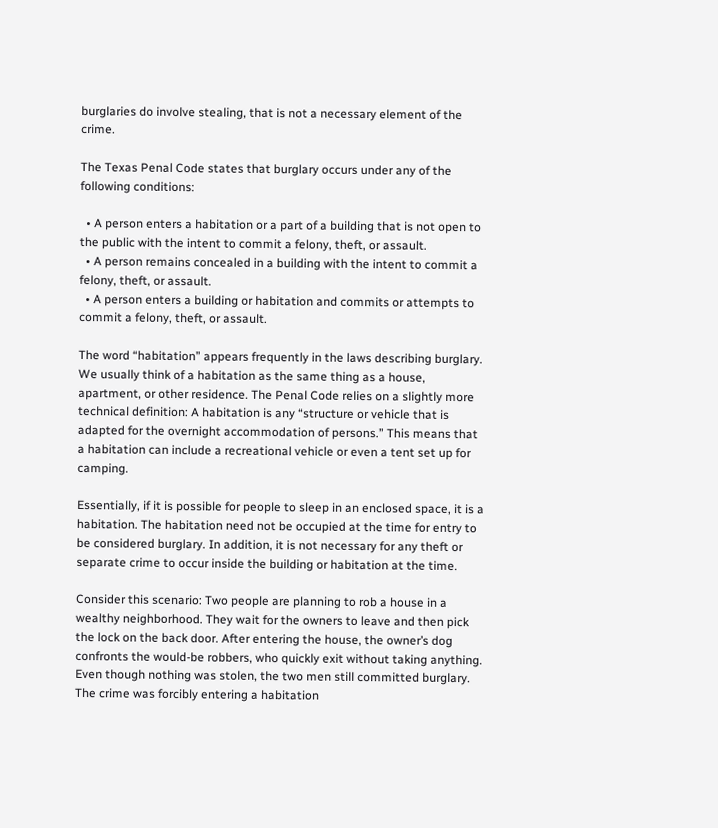burglaries do involve stealing, that is not a necessary element of the crime.

The Texas Penal Code states that burglary occurs under any of the following conditions:

  • A person enters a habitation or a part of a building that is not open to the public with the intent to commit a felony, theft, or assault.
  • A person remains concealed in a building with the intent to commit a felony, theft, or assault.
  • A person enters a building or habitation and commits or attempts to commit a felony, theft, or assault.

The word “habitation” appears frequently in the laws describing burglary. We usually think of a habitation as the same thing as a house, apartment, or other residence. The Penal Code relies on a slightly more technical definition: A habitation is any “structure or vehicle that is adapted for the overnight accommodation of persons.” This means that a habitation can include a recreational vehicle or even a tent set up for camping.

Essentially, if it is possible for people to sleep in an enclosed space, it is a habitation. The habitation need not be occupied at the time for entry to be considered burglary. In addition, it is not necessary for any theft or separate crime to occur inside the building or habitation at the time.

Consider this scenario: Two people are planning to rob a house in a wealthy neighborhood. They wait for the owners to leave and then pick the lock on the back door. After entering the house, the owner’s dog confronts the would-be robbers, who quickly exit without taking anything. Even though nothing was stolen, the two men still committed burglary. The crime was forcibly entering a habitation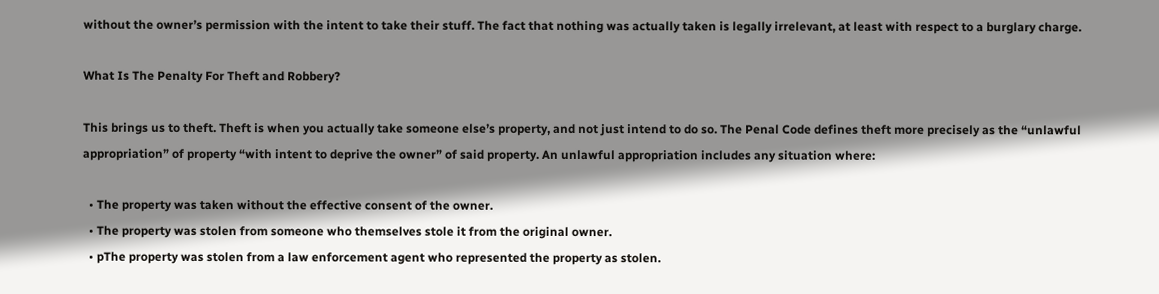without the owner’s permission with the intent to take their stuff. The fact that nothing was actually taken is legally irrelevant, at least with respect to a burglary charge.

What Is The Penalty For Theft and Robbery?

This brings us to theft. Theft is when you actually take someone else’s property, and not just intend to do so. The Penal Code defines theft more precisely as the “unlawful appropriation” of property “with intent to deprive the owner” of said property. An unlawful appropriation includes any situation where:

  • The property was taken without the effective consent of the owner.
  • The property was stolen from someone who themselves stole it from the original owner.
  • pThe property was stolen from a law enforcement agent who represented the property as stolen.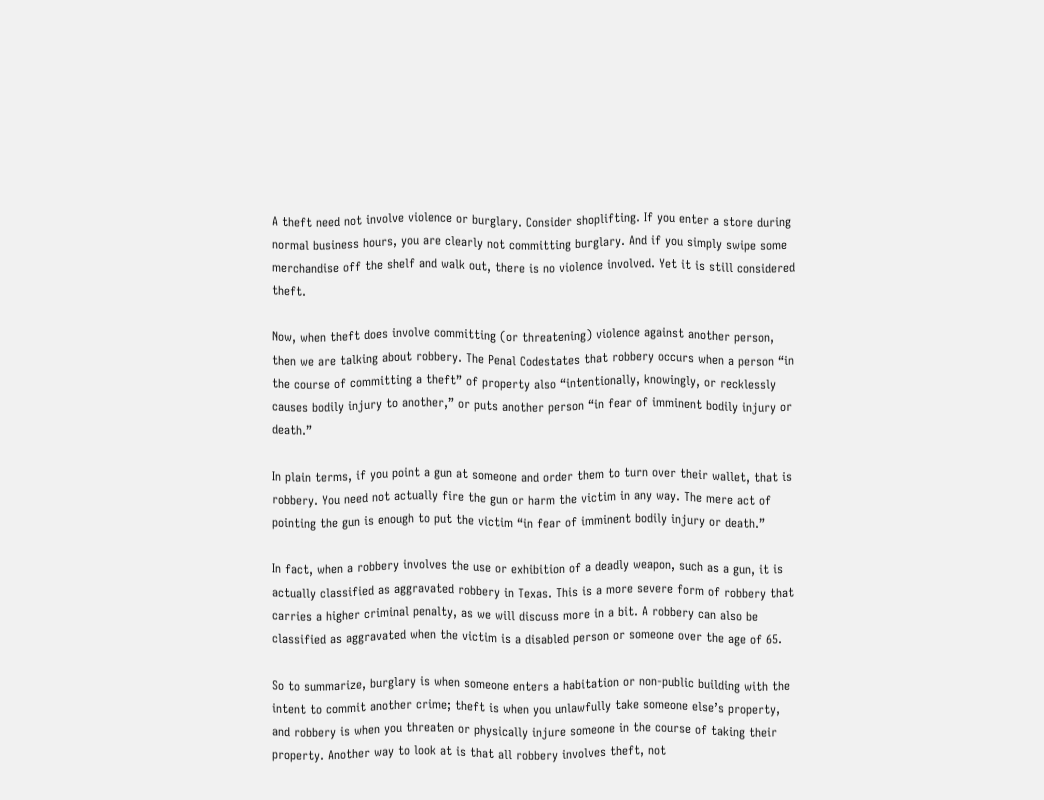A theft need not involve violence or burglary. Consider shoplifting. If you enter a store during normal business hours, you are clearly not committing burglary. And if you simply swipe some merchandise off the shelf and walk out, there is no violence involved. Yet it is still considered theft.

Now, when theft does involve committing (or threatening) violence against another person, then we are talking about robbery. The Penal Codestates that robbery occurs when a person “in the course of committing a theft” of property also “intentionally, knowingly, or recklessly causes bodily injury to another,” or puts another person “in fear of imminent bodily injury or death.”

In plain terms, if you point a gun at someone and order them to turn over their wallet, that is robbery. You need not actually fire the gun or harm the victim in any way. The mere act of pointing the gun is enough to put the victim “in fear of imminent bodily injury or death.”

In fact, when a robbery involves the use or exhibition of a deadly weapon, such as a gun, it is actually classified as aggravated robbery in Texas. This is a more severe form of robbery that carries a higher criminal penalty, as we will discuss more in a bit. A robbery can also be classified as aggravated when the victim is a disabled person or someone over the age of 65.

So to summarize, burglary is when someone enters a habitation or non-public building with the intent to commit another crime; theft is when you unlawfully take someone else’s property, and robbery is when you threaten or physically injure someone in the course of taking their property. Another way to look at is that all robbery involves theft, not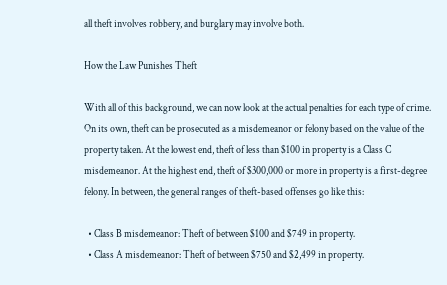all theft involves robbery, and burglary may involve both.

How the Law Punishes Theft

With all of this background, we can now look at the actual penalties for each type of crime. On its own, theft can be prosecuted as a misdemeanor or felony based on the value of the property taken. At the lowest end, theft of less than $100 in property is a Class C misdemeanor. At the highest end, theft of $300,000 or more in property is a first-degree felony. In between, the general ranges of theft-based offenses go like this:

  • Class B misdemeanor: Theft of between $100 and $749 in property.
  • Class A misdemeanor: Theft of between $750 and $2,499 in property.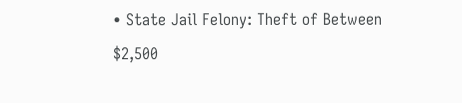• State Jail Felony: Theft of Between $2,500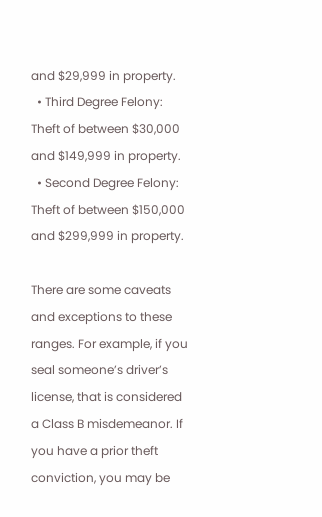and $29,999 in property.
  • Third Degree Felony: Theft of between $30,000 and $149,999 in property.
  • Second Degree Felony: Theft of between $150,000 and $299,999 in property.

There are some caveats and exceptions to these ranges. For example, if you seal someone’s driver’s license, that is considered a Class B misdemeanor. If you have a prior theft conviction, you may be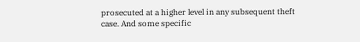prosecuted at a higher level in any subsequent theft case. And some specific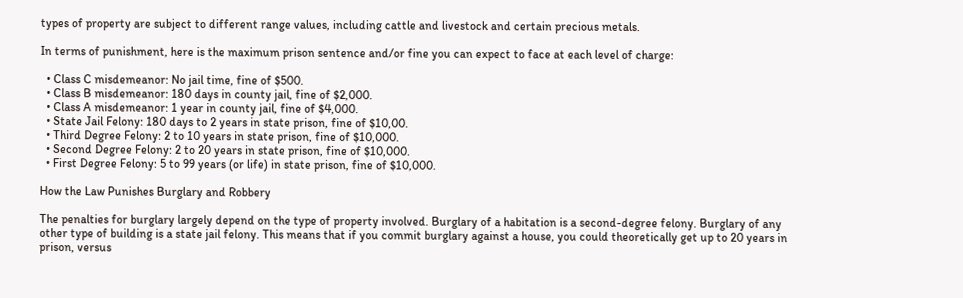types of property are subject to different range values, including cattle and livestock and certain precious metals.

In terms of punishment, here is the maximum prison sentence and/or fine you can expect to face at each level of charge:

  • Class C misdemeanor: No jail time, fine of $500.
  • Class B misdemeanor: 180 days in county jail, fine of $2,000.
  • Class A misdemeanor: 1 year in county jail, fine of $4,000.
  • State Jail Felony: 180 days to 2 years in state prison, fine of $10,00.
  • Third Degree Felony: 2 to 10 years in state prison, fine of $10,000.
  • Second Degree Felony: 2 to 20 years in state prison, fine of $10,000.
  • First Degree Felony: 5 to 99 years (or life) in state prison, fine of $10,000.

How the Law Punishes Burglary and Robbery

The penalties for burglary largely depend on the type of property involved. Burglary of a habitation is a second-degree felony. Burglary of any other type of building is a state jail felony. This means that if you commit burglary against a house, you could theoretically get up to 20 years in prison, versus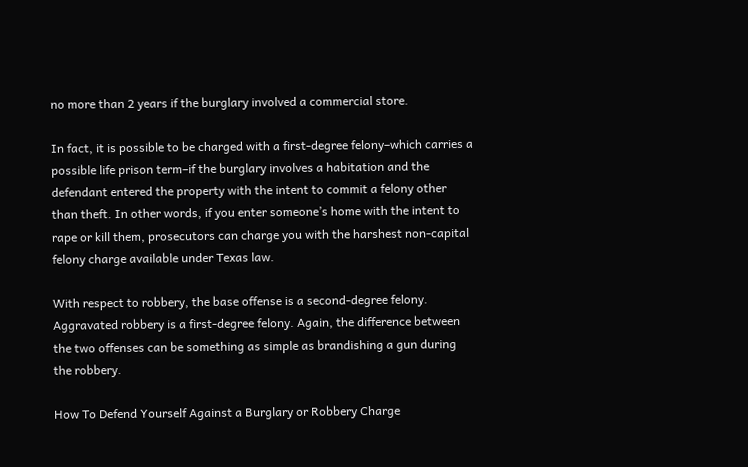no more than 2 years if the burglary involved a commercial store.

In fact, it is possible to be charged with a first-degree felony–which carries a possible life prison term–if the burglary involves a habitation and the defendant entered the property with the intent to commit a felony other than theft. In other words, if you enter someone’s home with the intent to rape or kill them, prosecutors can charge you with the harshest non-capital felony charge available under Texas law.

With respect to robbery, the base offense is a second-degree felony. Aggravated robbery is a first-degree felony. Again, the difference between the two offenses can be something as simple as brandishing a gun during the robbery.

How To Defend Yourself Against a Burglary or Robbery Charge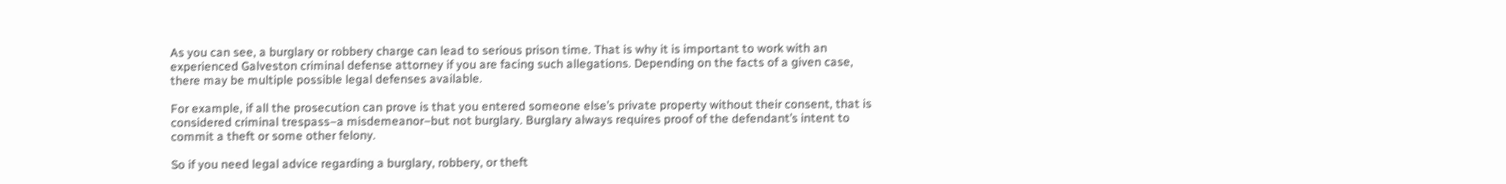As you can see, a burglary or robbery charge can lead to serious prison time. That is why it is important to work with an experienced Galveston criminal defense attorney if you are facing such allegations. Depending on the facts of a given case, there may be multiple possible legal defenses available.

For example, if all the prosecution can prove is that you entered someone else’s private property without their consent, that is considered criminal trespass–a misdemeanor–but not burglary. Burglary always requires proof of the defendant’s intent to commit a theft or some other felony.

So if you need legal advice regarding a burglary, robbery, or theft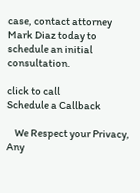case, contact attorney Mark Diaz today to schedule an initial consultation.

click to call
Schedule a Callback

    We Respect your Privacy, Any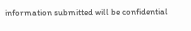information submitted will be confidential